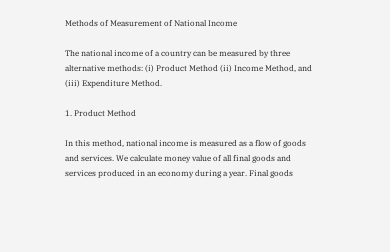Methods of Measurement of National Income

The national income of a country can be measured by three alternative methods: (i) Product Method (ii) Income Method, and (iii) Expenditure Method.

1. Product Method

In this method, national income is measured as a flow of goods and services. We calculate money value of all final goods and services produced in an economy during a year. Final goods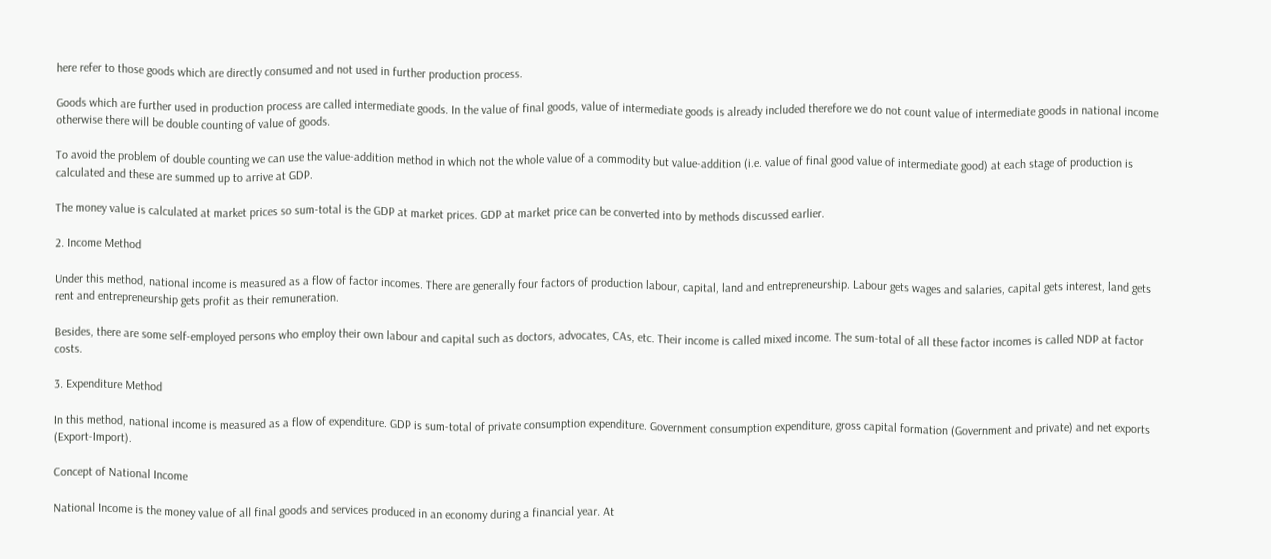here refer to those goods which are directly consumed and not used in further production process.

Goods which are further used in production process are called intermediate goods. In the value of final goods, value of intermediate goods is already included therefore we do not count value of intermediate goods in national income otherwise there will be double counting of value of goods.

To avoid the problem of double counting we can use the value-addition method in which not the whole value of a commodity but value-addition (i.e. value of final good value of intermediate good) at each stage of production is calculated and these are summed up to arrive at GDP.

The money value is calculated at market prices so sum-total is the GDP at market prices. GDP at market price can be converted into by methods discussed earlier.

2. Income Method

Under this method, national income is measured as a flow of factor incomes. There are generally four factors of production labour, capital, land and entrepreneurship. Labour gets wages and salaries, capital gets interest, land gets rent and entrepreneurship gets profit as their remuneration.

Besides, there are some self-employed persons who employ their own labour and capital such as doctors, advocates, CAs, etc. Their income is called mixed income. The sum-total of all these factor incomes is called NDP at factor costs.

3. Expenditure Method

In this method, national income is measured as a flow of expenditure. GDP is sum-total of private consumption expenditure. Government consumption expenditure, gross capital formation (Government and private) and net exports (Export-Import).

Concept of National Income

National Income is the money value of all final goods and services produced in an economy during a financial year. At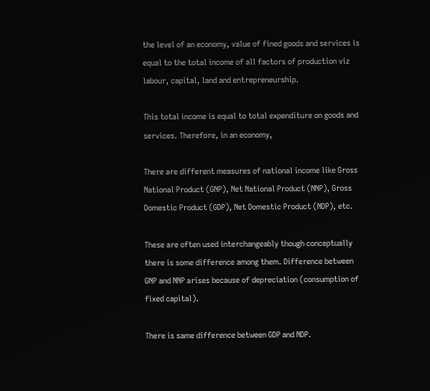the level of an economy, value of fined goods and services is equal to the total income of all factors of production viz labour, capital, land and entrepreneurship.

This total income is equal to total expenditure on goods and services. Therefore, in an economy,

There are different measures of national income like Gross National Product (GNP), Net National Product (NNP), Gross Domestic Product (GDP), Net Domestic Product (NDP), etc.

These are often used interchangeably though conceptually there is some difference among them. Difference between GNP and NNP arises because of depreciation (consumption of fixed capital).

There is same difference between GDP and NDP.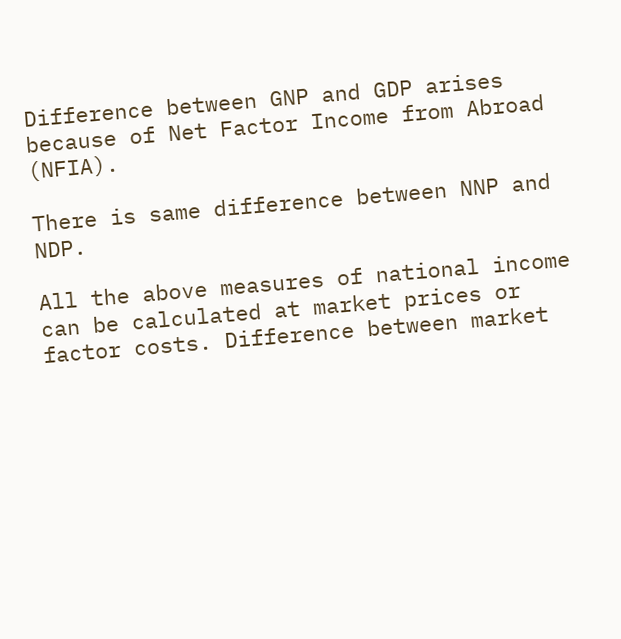Difference between GNP and GDP arises because of Net Factor Income from Abroad (NFIA).

There is same difference between NNP and NDP.

All the above measures of national income can be calculated at market prices or factor costs. Difference between market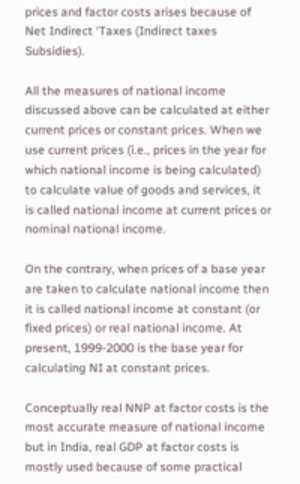prices and factor costs arises because of Net Indirect ‘Taxes (Indirect taxes Subsidies).

All the measures of national income discussed above can be calculated at either current prices or constant prices. When we use current prices (i.e., prices in the year for which national income is being calculated) to calculate value of goods and services, it is called national income at current prices or nominal national income.

On the contrary, when prices of a base year are taken to calculate national income then it is called national income at constant (or fixed prices) or real national income. At present, 1999-2000 is the base year for calculating NI at constant prices.

Conceptually real NNP at factor costs is the most accurate measure of national income but in India, real GDP at factor costs is mostly used because of some practical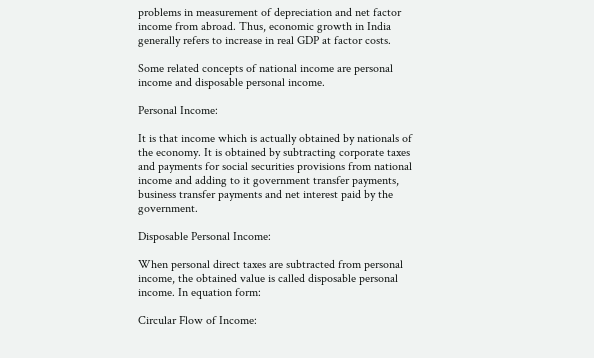problems in measurement of depreciation and net factor income from abroad. Thus, economic growth in India generally refers to increase in real GDP at factor costs.

Some related concepts of national income are personal income and disposable personal income.

Personal Income:

It is that income which is actually obtained by nationals of the economy. It is obtained by subtracting corporate taxes and payments for social securities provisions from national income and adding to it government transfer payments, business transfer payments and net interest paid by the government.

Disposable Personal Income:

When personal direct taxes are subtracted from personal income, the obtained value is called disposable personal income. In equation form:

Circular Flow of Income: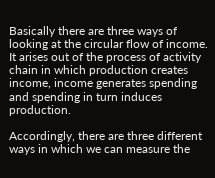Basically there are three ways of looking at the circular flow of income. It arises out of the process of activity chain in which production creates income, income generates spending and spending in turn induces production.

Accordingly, there are three different ways in which we can measure the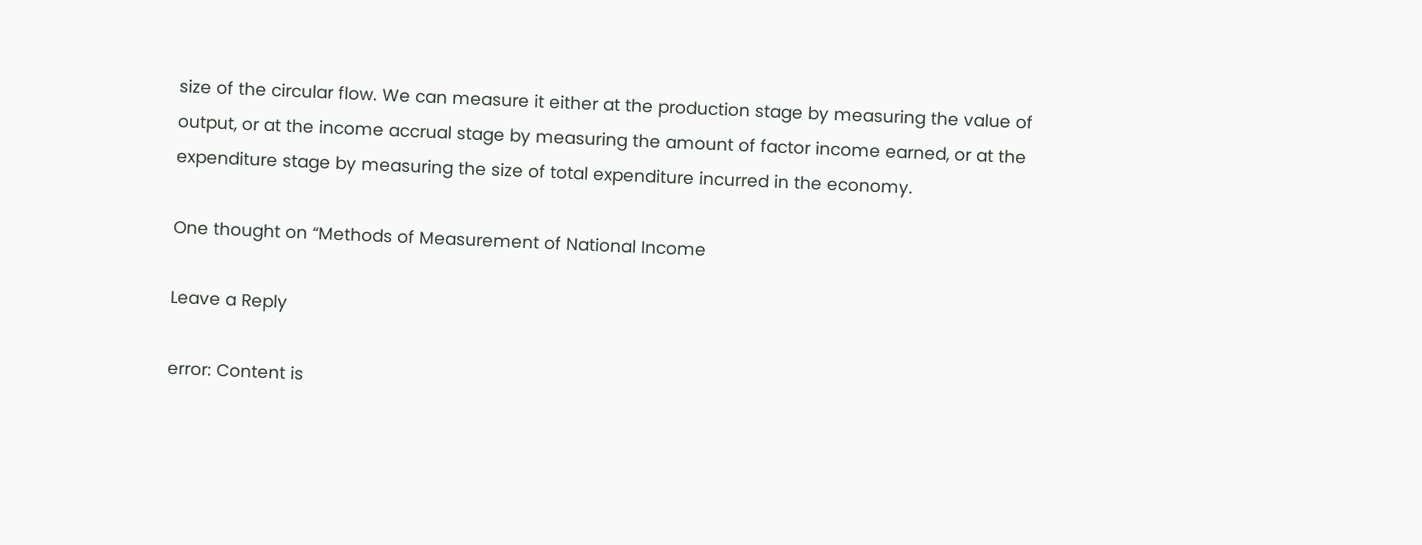size of the circular flow. We can measure it either at the production stage by measuring the value of output, or at the income accrual stage by measuring the amount of factor income earned, or at the expenditure stage by measuring the size of total expenditure incurred in the economy.

One thought on “Methods of Measurement of National Income

Leave a Reply

error: Content is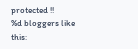protected !!
%d bloggers like this: